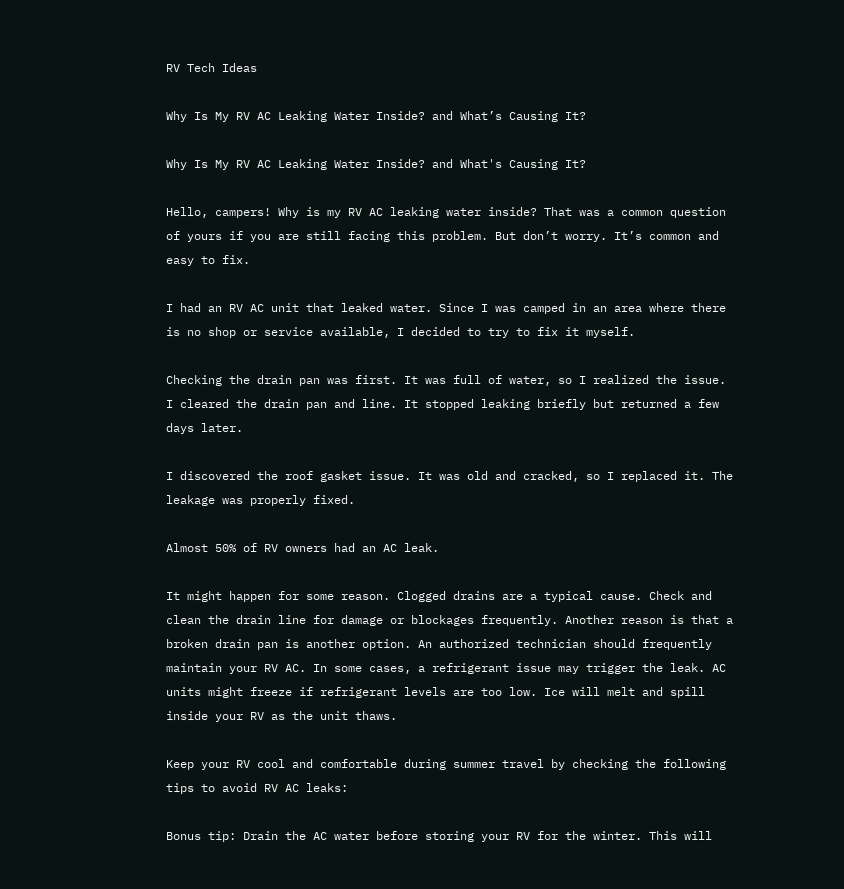RV Tech Ideas

Why Is My RV AC Leaking Water Inside? and What’s Causing It?

Why Is My RV AC Leaking Water Inside? and What's Causing It?

Hello, campers! Why is my RV AC leaking water inside? That was a common question of yours if you are still facing this problem. But don’t worry. It’s common and easy to fix.

I had an RV AC unit that leaked water. Since I was camped in an area where there is no shop or service available, I decided to try to fix it myself.

Checking the drain pan was first. It was full of water, so I realized the issue. I cleared the drain pan and line. It stopped leaking briefly but returned a few days later.

I discovered the roof gasket issue. It was old and cracked, so I replaced it. The leakage was properly fixed.

Almost 50% of RV owners had an AC leak.

It might happen for some reason. Clogged drains are a typical cause. Check and clean the drain line for damage or blockages frequently. Another reason is that a broken drain pan is another option. An authorized technician should frequently maintain your RV AC. In some cases, a refrigerant issue may trigger the leak. AC units might freeze if refrigerant levels are too low. Ice will melt and spill inside your RV as the unit thaws.

Keep your RV cool and comfortable during summer travel by checking the following tips to avoid RV AC leaks:

Bonus tip: Drain the AC water before storing your RV for the winter. This will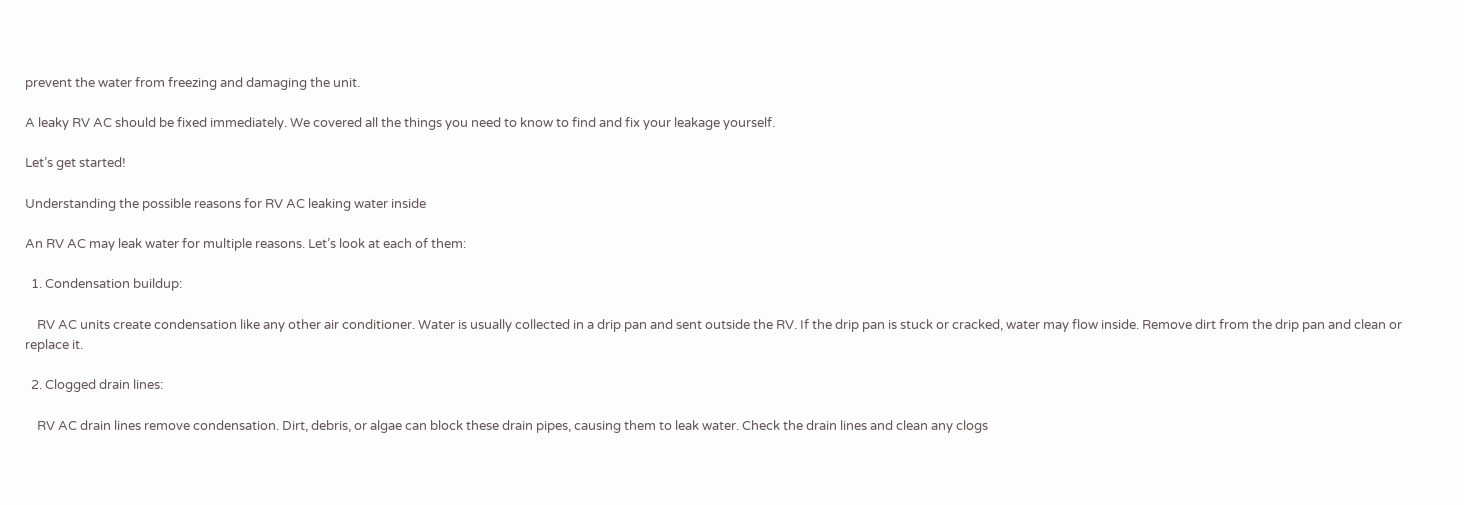prevent the water from freezing and damaging the unit.

A leaky RV AC should be fixed immediately. We covered all the things you need to know to find and fix your leakage yourself.

Let’s get started!

Understanding the possible reasons for RV AC leaking water inside

An RV AC may leak water for multiple reasons. Let’s look at each of them:

  1. Condensation buildup:

    RV AC units create condensation like any other air conditioner. Water is usually collected in a drip pan and sent outside the RV. If the drip pan is stuck or cracked, water may flow inside. Remove dirt from the drip pan and clean or replace it.

  2. Clogged drain lines:

    RV AC drain lines remove condensation. Dirt, debris, or algae can block these drain pipes, causing them to leak water. Check the drain lines and clean any clogs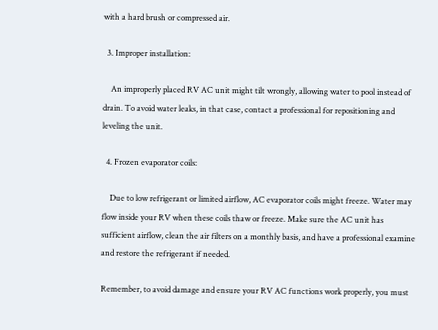with a hard brush or compressed air.

  3. Improper installation:

    An improperly placed RV AC unit might tilt wrongly, allowing water to pool instead of drain. To avoid water leaks, in that case, contact a professional for repositioning and leveling the unit.

  4. Frozen evaporator coils:

    Due to low refrigerant or limited airflow, AC evaporator coils might freeze. Water may flow inside your RV when these coils thaw or freeze. Make sure the AC unit has sufficient airflow, clean the air filters on a monthly basis, and have a professional examine and restore the refrigerant if needed.

Remember, to avoid damage and ensure your RV AC functions work properly, you must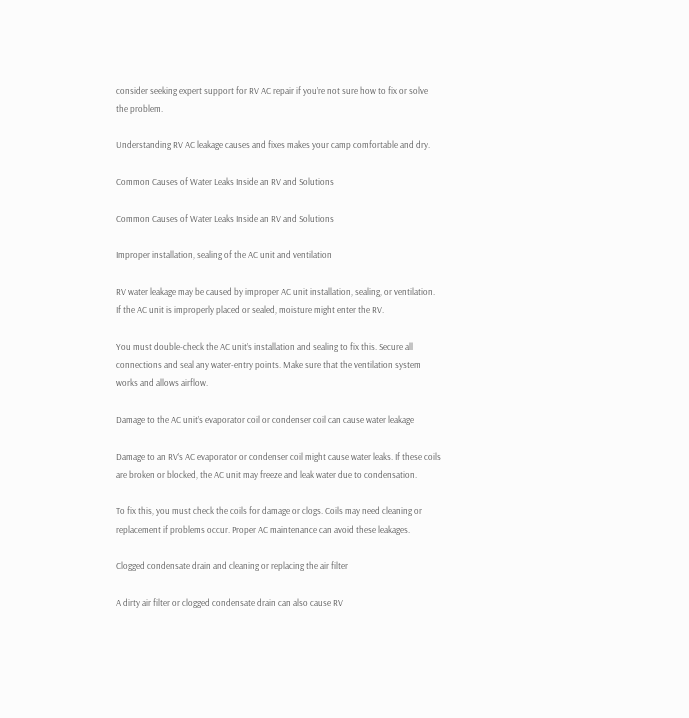consider seeking expert support for RV AC repair if you’re not sure how to fix or solve the problem.

Understanding RV AC leakage causes and fixes makes your camp comfortable and dry.

Common Causes of Water Leaks Inside an RV and Solutions

Common Causes of Water Leaks Inside an RV and Solutions

Improper installation, sealing of the AC unit and ventilation

RV water leakage may be caused by improper AC unit installation, sealing, or ventilation. If the AC unit is improperly placed or sealed, moisture might enter the RV.

You must double-check the AC unit’s installation and sealing to fix this. Secure all connections and seal any water-entry points. Make sure that the ventilation system works and allows airflow.

Damage to the AC unit’s evaporator coil or condenser coil can cause water leakage

Damage to an RV’s AC evaporator or condenser coil might cause water leaks. If these coils are broken or blocked, the AC unit may freeze and leak water due to condensation.

To fix this, you must check the coils for damage or clogs. Coils may need cleaning or replacement if problems occur. Proper AC maintenance can avoid these leakages.

Clogged condensate drain and cleaning or replacing the air filter

A dirty air filter or clogged condensate drain can also cause RV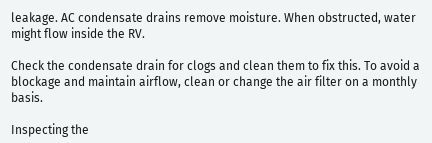leakage. AC condensate drains remove moisture. When obstructed, water might flow inside the RV.

Check the condensate drain for clogs and clean them to fix this. To avoid a blockage and maintain airflow, clean or change the air filter on a monthly basis.

Inspecting the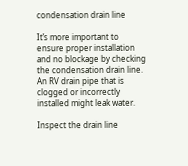condensation drain line

It’s more important to ensure proper installation and no blockage by checking the condensation drain line. An RV drain pipe that is clogged or incorrectly installed might leak water.

Inspect the drain line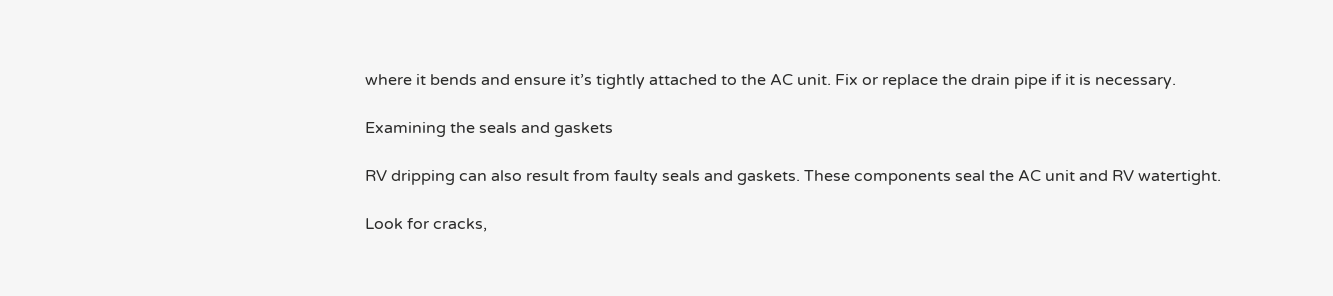where it bends and ensure it’s tightly attached to the AC unit. Fix or replace the drain pipe if it is necessary.

Examining the seals and gaskets

RV dripping can also result from faulty seals and gaskets. These components seal the AC unit and RV watertight.

Look for cracks,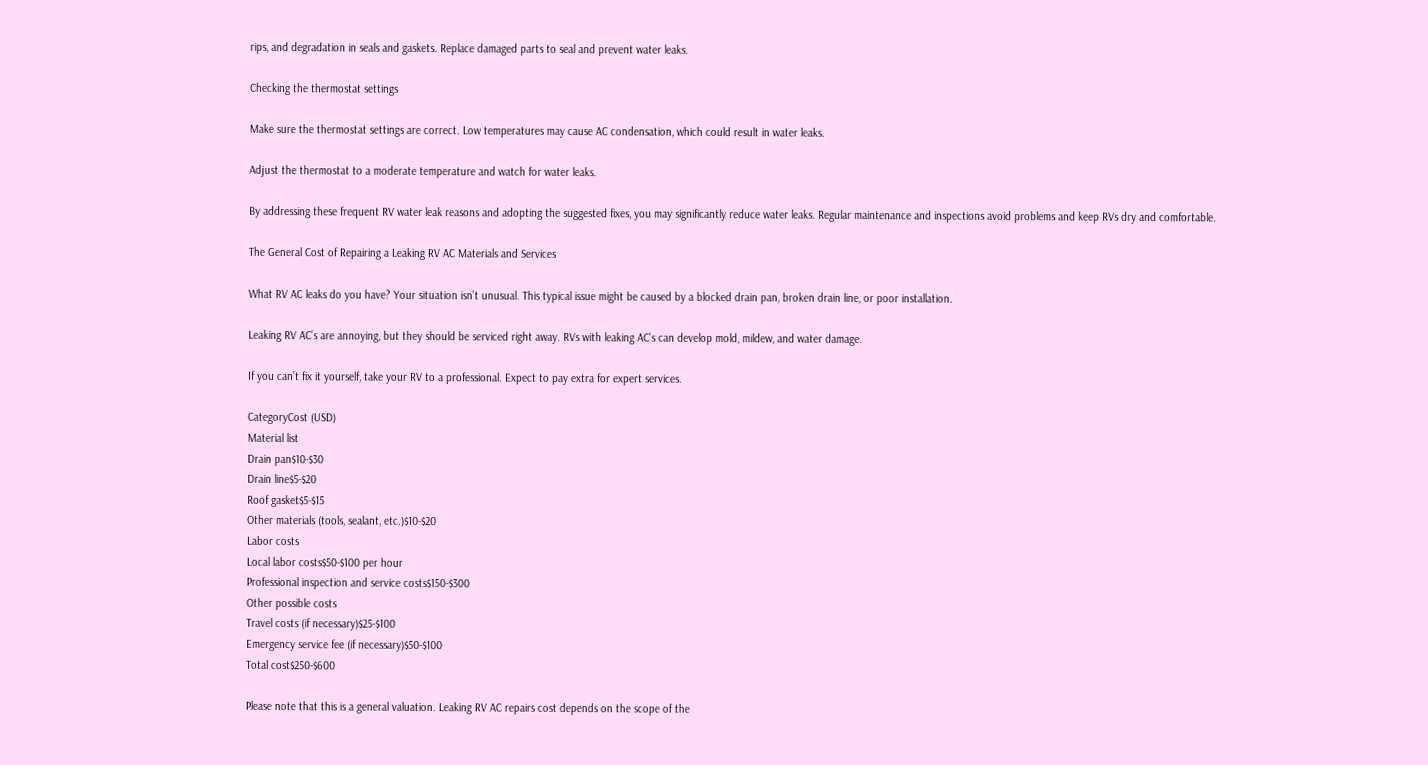rips, and degradation in seals and gaskets. Replace damaged parts to seal and prevent water leaks.

Checking the thermostat settings

Make sure the thermostat settings are correct. Low temperatures may cause AC condensation, which could result in water leaks.

Adjust the thermostat to a moderate temperature and watch for water leaks.

By addressing these frequent RV water leak reasons and adopting the suggested fixes, you may significantly reduce water leaks. Regular maintenance and inspections avoid problems and keep RVs dry and comfortable.

The General Cost of Repairing a Leaking RV AC Materials and Services

What RV AC leaks do you have? Your situation isn’t unusual. This typical issue might be caused by a blocked drain pan, broken drain line, or poor installation.

Leaking RV AC’s are annoying, but they should be serviced right away. RVs with leaking AC’s can develop mold, mildew, and water damage.

If you can’t fix it yourself, take your RV to a professional. Expect to pay extra for expert services.

CategoryCost (USD)
Material list
Drain pan$10-$30
Drain line$5-$20
Roof gasket$5-$15
Other materials (tools, sealant, etc.)$10-$20
Labor costs
Local labor costs$50-$100 per hour
Professional inspection and service costs$150-$300
Other possible costs
Travel costs (if necessary)$25-$100
Emergency service fee (if necessary)$50-$100
Total cost$250-$600

Please note that this is a general valuation. Leaking RV AC repairs cost depends on the scope of the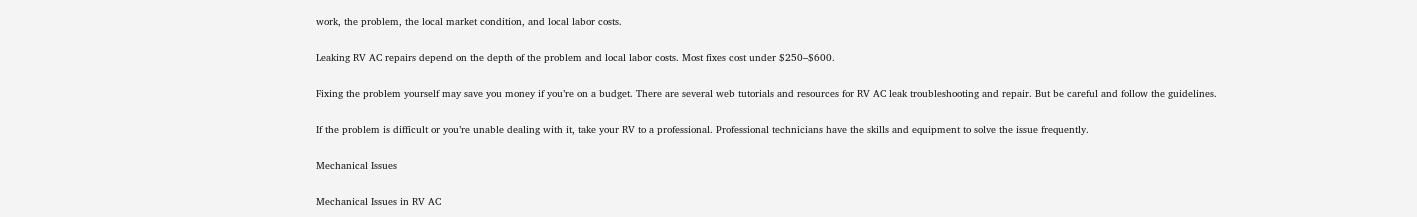work, the problem, the local market condition, and local labor costs.

Leaking RV AC repairs depend on the depth of the problem and local labor costs. Most fixes cost under $250–$600.

Fixing the problem yourself may save you money if you’re on a budget. There are several web tutorials and resources for RV AC leak troubleshooting and repair. But be careful and follow the guidelines.

If the problem is difficult or you’re unable dealing with it, take your RV to a professional. Professional technicians have the skills and equipment to solve the issue frequently.

Mechanical Issues

Mechanical Issues in RV AC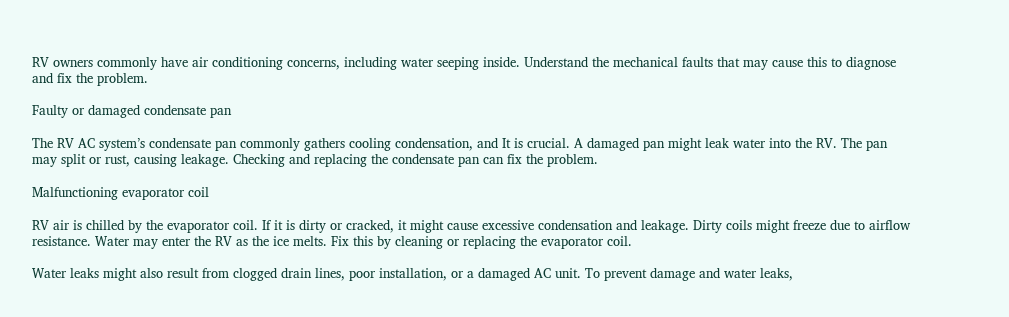RV owners commonly have air conditioning concerns, including water seeping inside. Understand the mechanical faults that may cause this to diagnose and fix the problem.

Faulty or damaged condensate pan

The RV AC system’s condensate pan commonly gathers cooling condensation, and It is crucial. A damaged pan might leak water into the RV. The pan may split or rust, causing leakage. Checking and replacing the condensate pan can fix the problem.

Malfunctioning evaporator coil

RV air is chilled by the evaporator coil. If it is dirty or cracked, it might cause excessive condensation and leakage. Dirty coils might freeze due to airflow resistance. Water may enter the RV as the ice melts. Fix this by cleaning or replacing the evaporator coil.

Water leaks might also result from clogged drain lines, poor installation, or a damaged AC unit. To prevent damage and water leaks,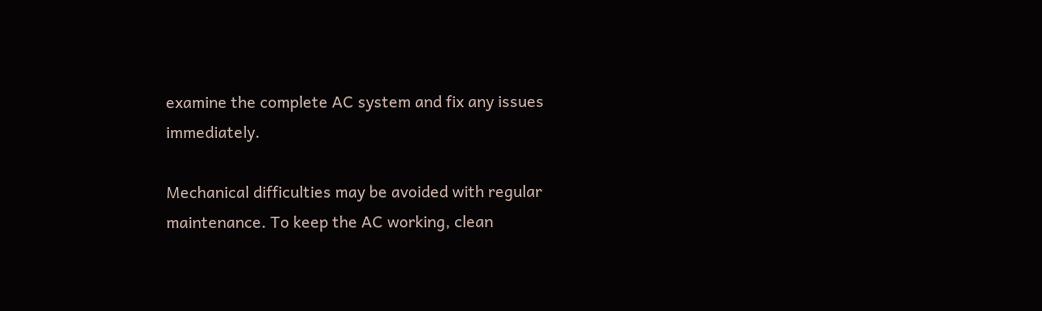examine the complete AC system and fix any issues immediately.

Mechanical difficulties may be avoided with regular maintenance. To keep the AC working, clean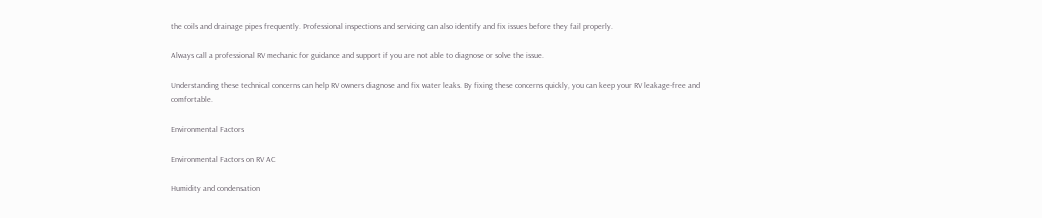the coils and drainage pipes frequently. Professional inspections and servicing can also identify and fix issues before they fail properly.

Always call a professional RV mechanic for guidance and support if you are not able to diagnose or solve the issue.

Understanding these technical concerns can help RV owners diagnose and fix water leaks. By fixing these concerns quickly, you can keep your RV leakage-free and comfortable.

Environmental Factors

Environmental Factors on RV AC

Humidity and condensation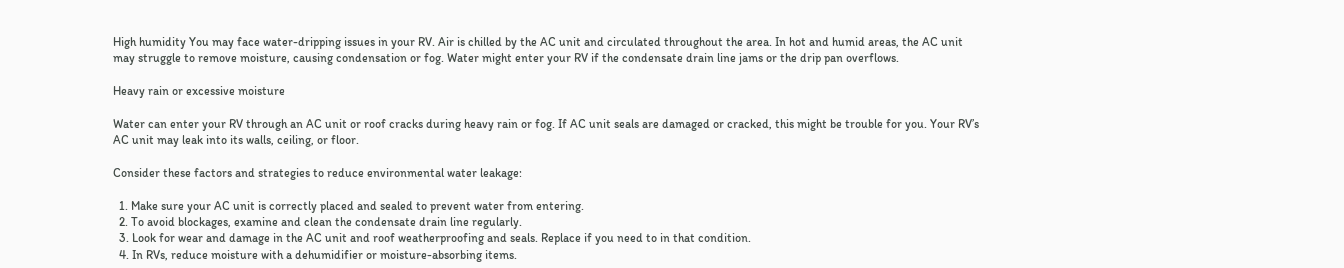High humidity You may face water-dripping issues in your RV. Air is chilled by the AC unit and circulated throughout the area. In hot and humid areas, the AC unit may struggle to remove moisture, causing condensation or fog. Water might enter your RV if the condensate drain line jams or the drip pan overflows.

Heavy rain or excessive moisture

Water can enter your RV through an AC unit or roof cracks during heavy rain or fog. If AC unit seals are damaged or cracked, this might be trouble for you. Your RV’s AC unit may leak into its walls, ceiling, or floor.

Consider these factors and strategies to reduce environmental water leakage:

  1. Make sure your AC unit is correctly placed and sealed to prevent water from entering.
  2. To avoid blockages, examine and clean the condensate drain line regularly.
  3. Look for wear and damage in the AC unit and roof weatherproofing and seals. Replace if you need to in that condition.
  4. In RVs, reduce moisture with a dehumidifier or moisture-absorbing items.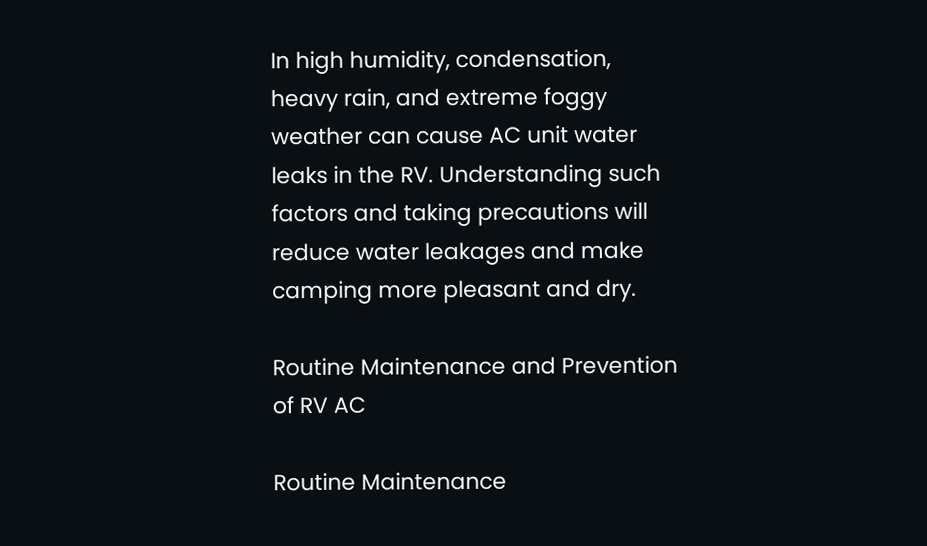In high humidity, condensation, heavy rain, and extreme foggy weather can cause AC unit water leaks in the RV. Understanding such factors and taking precautions will reduce water leakages and make camping more pleasant and dry.

Routine Maintenance and Prevention of RV AC

Routine Maintenance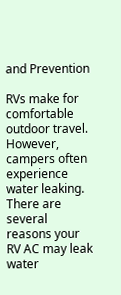and Prevention

RVs make for comfortable outdoor travel. However, campers often experience water leaking. There are several reasons your RV AC may leak water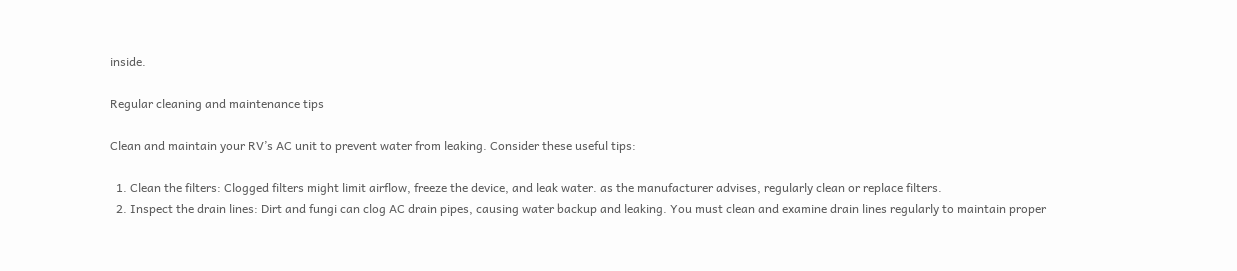inside.

Regular cleaning and maintenance tips

Clean and maintain your RV’s AC unit to prevent water from leaking. Consider these useful tips:

  1. Clean the filters: Clogged filters might limit airflow, freeze the device, and leak water. as the manufacturer advises, regularly clean or replace filters.
  2. Inspect the drain lines: Dirt and fungi can clog AC drain pipes, causing water backup and leaking. You must clean and examine drain lines regularly to maintain proper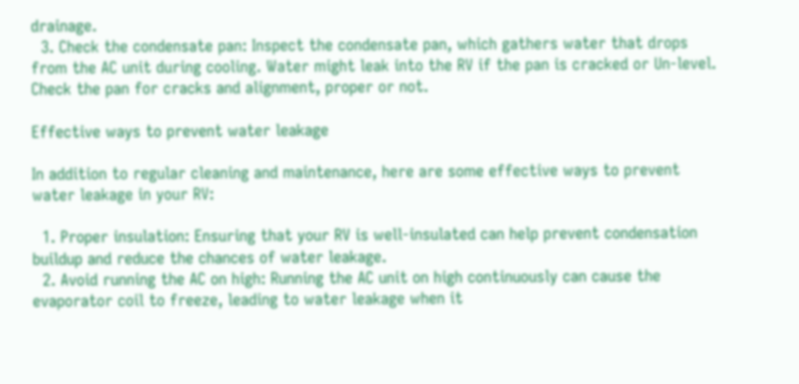drainage.
  3. Check the condensate pan: Inspect the condensate pan, which gathers water that drops from the AC unit during cooling. Water might leak into the RV if the pan is cracked or Un-level. Check the pan for cracks and alignment, proper or not.

Effective ways to prevent water leakage

In addition to regular cleaning and maintenance, here are some effective ways to prevent water leakage in your RV:

  1. Proper insulation: Ensuring that your RV is well-insulated can help prevent condensation buildup and reduce the chances of water leakage.
  2. Avoid running the AC on high: Running the AC unit on high continuously can cause the evaporator coil to freeze, leading to water leakage when it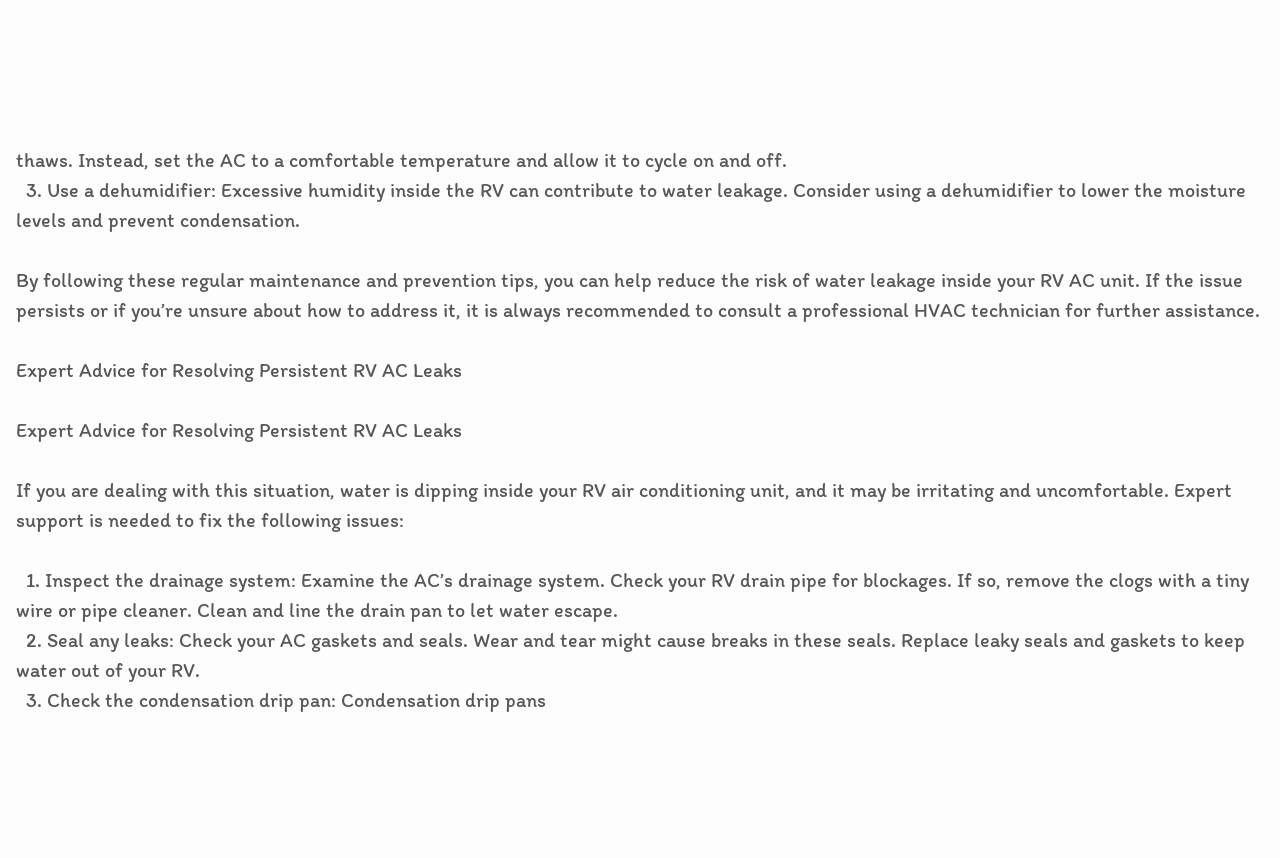thaws. Instead, set the AC to a comfortable temperature and allow it to cycle on and off.
  3. Use a dehumidifier: Excessive humidity inside the RV can contribute to water leakage. Consider using a dehumidifier to lower the moisture levels and prevent condensation.

By following these regular maintenance and prevention tips, you can help reduce the risk of water leakage inside your RV AC unit. If the issue persists or if you’re unsure about how to address it, it is always recommended to consult a professional HVAC technician for further assistance.

Expert Advice for Resolving Persistent RV AC Leaks

Expert Advice for Resolving Persistent RV AC Leaks

If you are dealing with this situation, water is dipping inside your RV air conditioning unit, and it may be irritating and uncomfortable. Expert support is needed to fix the following issues:

  1. Inspect the drainage system: Examine the AC’s drainage system. Check your RV drain pipe for blockages. If so, remove the clogs with a tiny wire or pipe cleaner. Clean and line the drain pan to let water escape.
  2. Seal any leaks: Check your AC gaskets and seals. Wear and tear might cause breaks in these seals. Replace leaky seals and gaskets to keep water out of your RV.
  3. Check the condensation drip pan: Condensation drip pans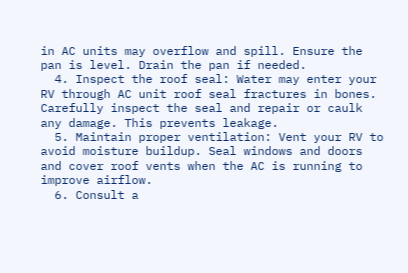in AC units may overflow and spill. Ensure the pan is level. Drain the pan if needed.
  4. Inspect the roof seal: Water may enter your RV through AC unit roof seal fractures in bones. Carefully inspect the seal and repair or caulk any damage. This prevents leakage.
  5. Maintain proper ventilation: Vent your RV to avoid moisture buildup. Seal windows and doors and cover roof vents when the AC is running to improve airflow.
  6. Consult a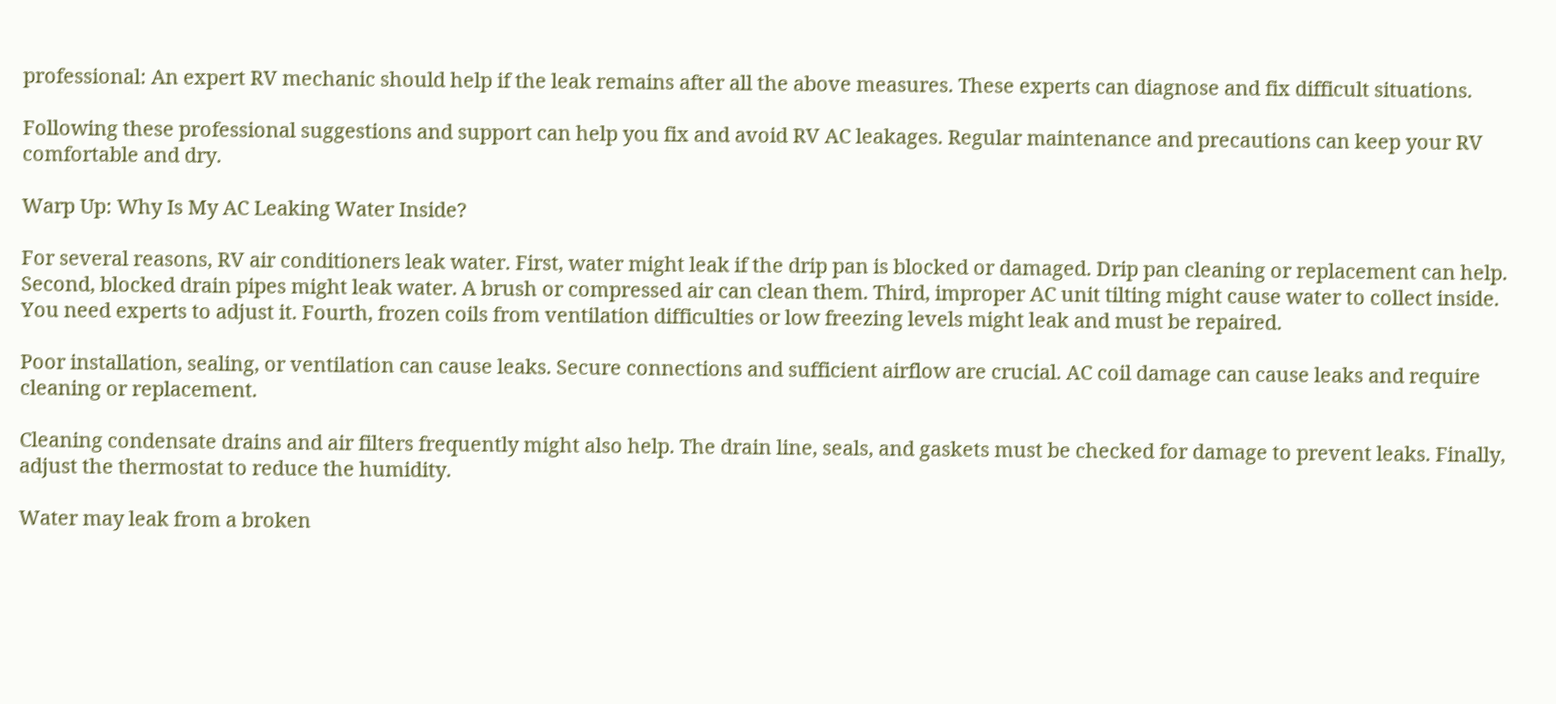professional: An expert RV mechanic should help if the leak remains after all the above measures. These experts can diagnose and fix difficult situations.

Following these professional suggestions and support can help you fix and avoid RV AC leakages. Regular maintenance and precautions can keep your RV comfortable and dry.

Warp Up: Why Is My AC Leaking Water Inside?

For several reasons, RV air conditioners leak water. First, water might leak if the drip pan is blocked or damaged. Drip pan cleaning or replacement can help. Second, blocked drain pipes might leak water. A brush or compressed air can clean them. Third, improper AC unit tilting might cause water to collect inside. You need experts to adjust it. Fourth, frozen coils from ventilation difficulties or low freezing levels might leak and must be repaired.

Poor installation, sealing, or ventilation can cause leaks. Secure connections and sufficient airflow are crucial. AC coil damage can cause leaks and require cleaning or replacement.

Cleaning condensate drains and air filters frequently might also help. The drain line, seals, and gaskets must be checked for damage to prevent leaks. Finally, adjust the thermostat to reduce the humidity.

Water may leak from a broken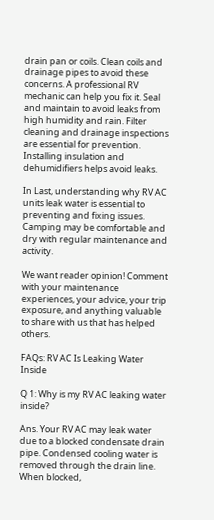drain pan or coils. Clean coils and drainage pipes to avoid these concerns. A professional RV mechanic can help you fix it. Seal and maintain to avoid leaks from high humidity and rain. Filter cleaning and drainage inspections are essential for prevention. Installing insulation and dehumidifiers helps avoid leaks.

In Last, understanding why RV AC units leak water is essential to preventing and fixing issues. Camping may be comfortable and dry with regular maintenance and activity.

We want reader opinion! Comment with your maintenance experiences, your advice, your trip exposure, and anything valuable to share with us that has helped others.

FAQs: RV AC Is Leaking Water Inside

Q 1: Why is my RV AC leaking water inside?

Ans. Your RV AC may leak water due to a blocked condensate drain pipe. Condensed cooling water is removed through the drain line. When blocked,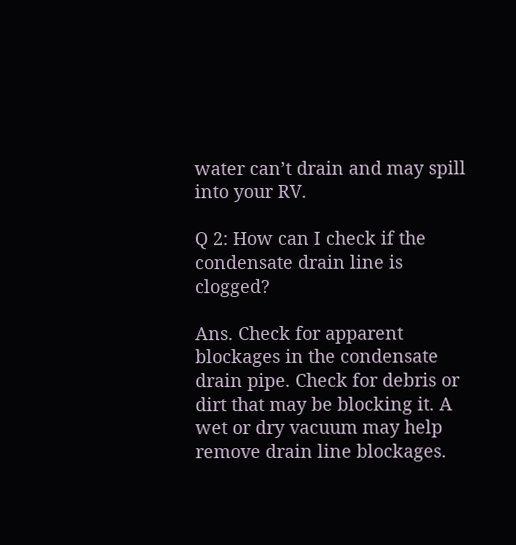water can’t drain and may spill into your RV.

Q 2: How can I check if the condensate drain line is clogged?

Ans. Check for apparent blockages in the condensate drain pipe. Check for debris or dirt that may be blocking it. A wet or dry vacuum may help remove drain line blockages.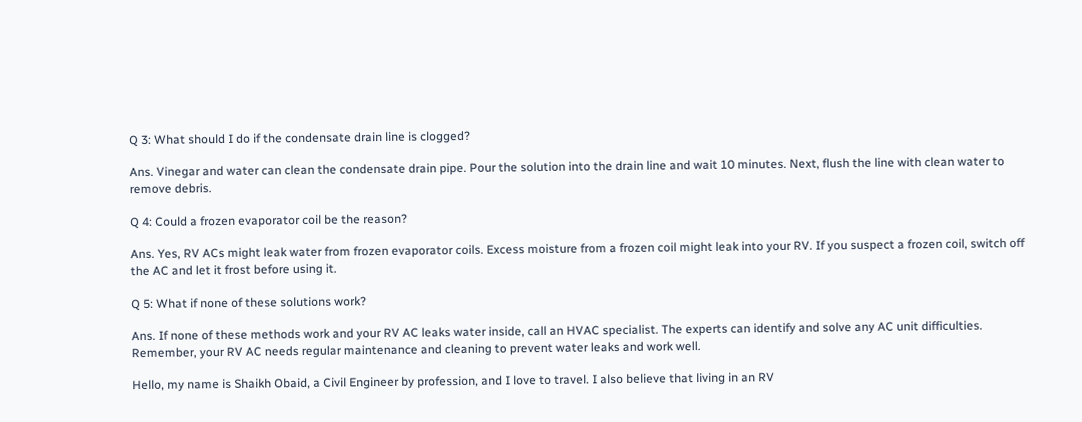Q 3: What should I do if the condensate drain line is clogged?

Ans. Vinegar and water can clean the condensate drain pipe. Pour the solution into the drain line and wait 10 minutes. Next, flush the line with clean water to remove debris.

Q 4: Could a frozen evaporator coil be the reason?

Ans. Yes, RV ACs might leak water from frozen evaporator coils. Excess moisture from a frozen coil might leak into your RV. If you suspect a frozen coil, switch off the AC and let it frost before using it.

Q 5: What if none of these solutions work?

Ans. If none of these methods work and your RV AC leaks water inside, call an HVAC specialist. The experts can identify and solve any AC unit difficulties. Remember, your RV AC needs regular maintenance and cleaning to prevent water leaks and work well.

Hello, my name is Shaikh Obaid, a Civil Engineer by profession, and I love to travel. I also believe that living in an RV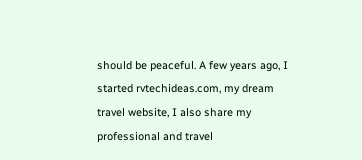should be peaceful. A few years ago, I started rvtechideas.com, my dream travel website, I also share my professional and travel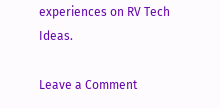experiences on RV Tech Ideas.

Leave a Comment